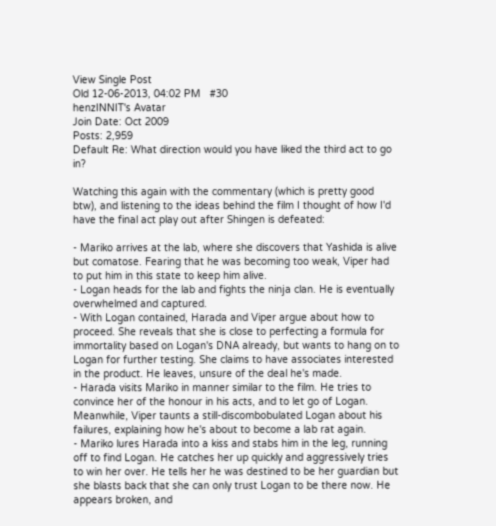View Single Post
Old 12-06-2013, 04:02 PM   #30
henzINNIT's Avatar
Join Date: Oct 2009
Posts: 2,959
Default Re: What direction would you have liked the third act to go in?

Watching this again with the commentary (which is pretty good btw), and listening to the ideas behind the film I thought of how I'd have the final act play out after Shingen is defeated:

- Mariko arrives at the lab, where she discovers that Yashida is alive but comatose. Fearing that he was becoming too weak, Viper had to put him in this state to keep him alive.
- Logan heads for the lab and fights the ninja clan. He is eventually overwhelmed and captured.
- With Logan contained, Harada and Viper argue about how to proceed. She reveals that she is close to perfecting a formula for immortality based on Logan's DNA already, but wants to hang on to Logan for further testing. She claims to have associates interested in the product. He leaves, unsure of the deal he's made.
- Harada visits Mariko in manner similar to the film. He tries to convince her of the honour in his acts, and to let go of Logan. Meanwhile, Viper taunts a still-discombobulated Logan about his failures, explaining how he's about to become a lab rat again.
- Mariko lures Harada into a kiss and stabs him in the leg, running off to find Logan. He catches her up quickly and aggressively tries to win her over. He tells her he was destined to be her guardian but she blasts back that she can only trust Logan to be there now. He appears broken, and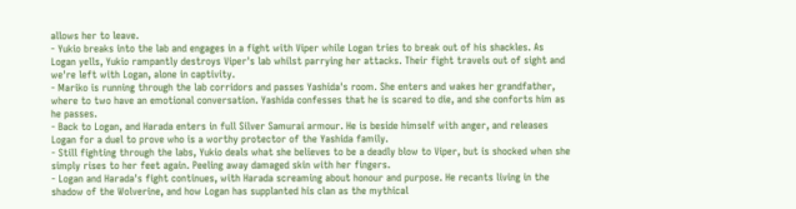allows her to leave.
- Yukio breaks into the lab and engages in a fight with Viper while Logan tries to break out of his shackles. As Logan yells, Yukio rampantly destroys Viper's lab whilst parrying her attacks. Their fight travels out of sight and we're left with Logan, alone in captivity.
- Mariko is running through the lab corridors and passes Yashida's room. She enters and wakes her grandfather, where to two have an emotional conversation. Yashida confesses that he is scared to die, and she conforts him as he passes.
- Back to Logan, and Harada enters in full Silver Samurai armour. He is beside himself with anger, and releases Logan for a duel to prove who is a worthy protector of the Yashida family.
- Still fighting through the labs, Yukio deals what she believes to be a deadly blow to Viper, but is shocked when she simply rises to her feet again. Peeling away damaged skin with her fingers.
- Logan and Harada's fight continues, with Harada screaming about honour and purpose. He recants living in the shadow of the Wolverine, and how Logan has supplanted his clan as the mythical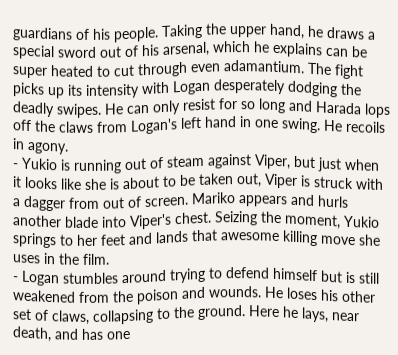guardians of his people. Taking the upper hand, he draws a special sword out of his arsenal, which he explains can be super heated to cut through even adamantium. The fight picks up its intensity with Logan desperately dodging the deadly swipes. He can only resist for so long and Harada lops off the claws from Logan's left hand in one swing. He recoils in agony.
- Yukio is running out of steam against Viper, but just when it looks like she is about to be taken out, Viper is struck with a dagger from out of screen. Mariko appears and hurls another blade into Viper's chest. Seizing the moment, Yukio springs to her feet and lands that awesome killing move she uses in the film.
- Logan stumbles around trying to defend himself but is still weakened from the poison and wounds. He loses his other set of claws, collapsing to the ground. Here he lays, near death, and has one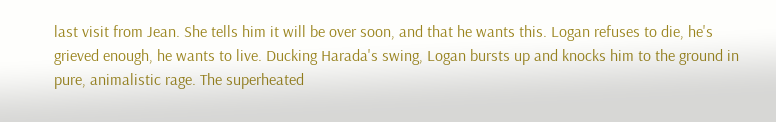last visit from Jean. She tells him it will be over soon, and that he wants this. Logan refuses to die, he's grieved enough, he wants to live. Ducking Harada's swing, Logan bursts up and knocks him to the ground in pure, animalistic rage. The superheated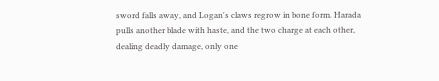sword falls away, and Logan's claws regrow in bone form. Harada pulls another blade with haste, and the two charge at each other, dealing deadly damage, only one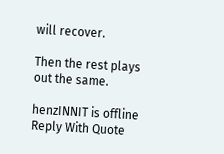will recover.

Then the rest plays out the same.

henzINNIT is offline   Reply With Quote